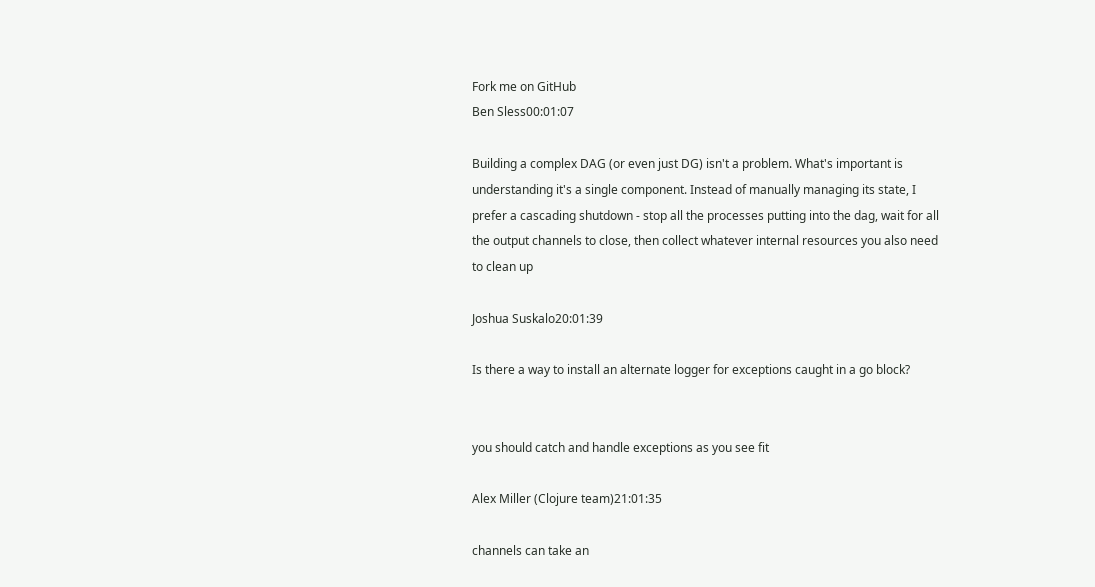Fork me on GitHub
Ben Sless00:01:07

Building a complex DAG (or even just DG) isn't a problem. What's important is understanding it's a single component. Instead of manually managing its state, I prefer a cascading shutdown - stop all the processes putting into the dag, wait for all the output channels to close, then collect whatever internal resources you also need to clean up

Joshua Suskalo20:01:39

Is there a way to install an alternate logger for exceptions caught in a go block?


you should catch and handle exceptions as you see fit

Alex Miller (Clojure team)21:01:35

channels can take an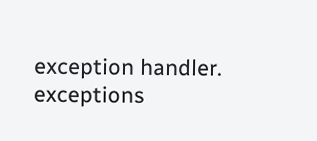exception handler. exceptions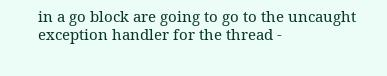in a go block are going to go to the uncaught exception handler for the thread -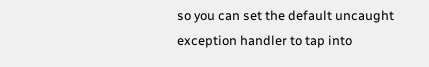so you can set the default uncaught exception handler to tap into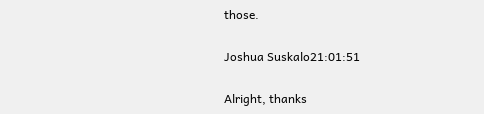those.

Joshua Suskalo21:01:51

Alright, thanks